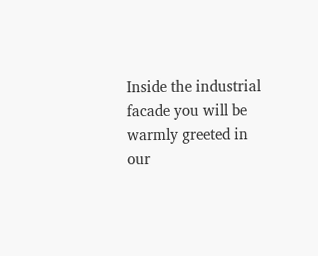Inside the industrial facade you will be warmly greeted in our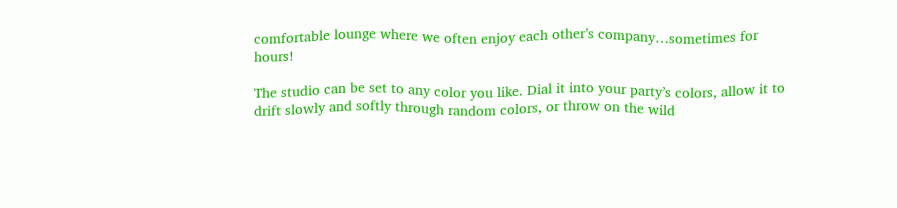comfortable lounge where we often enjoy each other’s company…sometimes for hours!

The studio can be set to any color you like. Dial it into your party’s colors, allow it to drift slowly and softly through random colors, or throw on the wild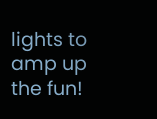lights to amp up the fun!